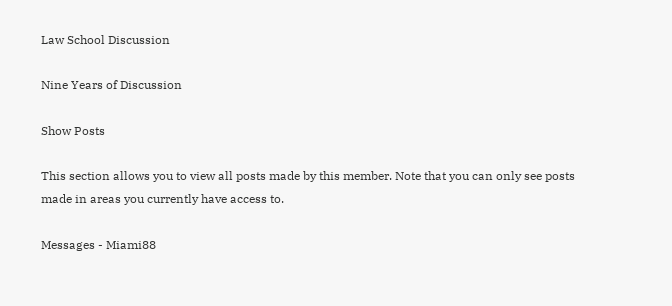Law School Discussion

Nine Years of Discussion

Show Posts

This section allows you to view all posts made by this member. Note that you can only see posts made in areas you currently have access to.

Messages - Miami88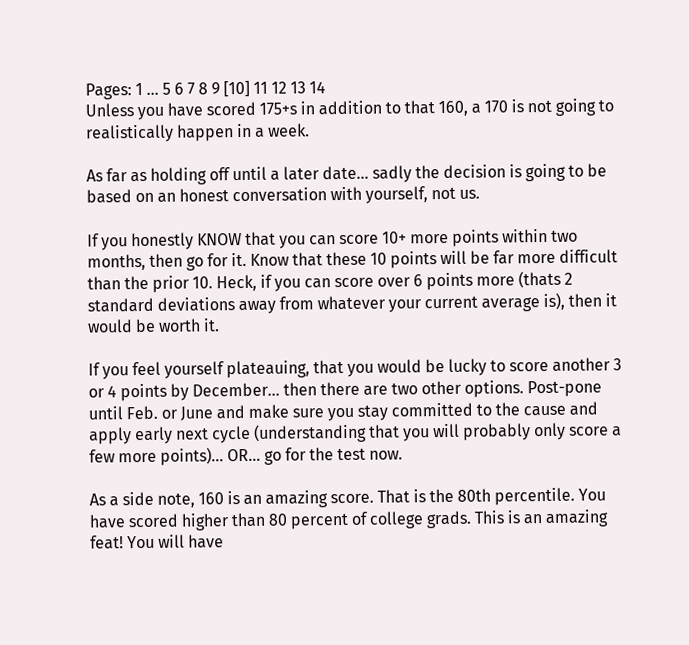Pages: 1 ... 5 6 7 8 9 [10] 11 12 13 14
Unless you have scored 175+s in addition to that 160, a 170 is not going to realistically happen in a week.

As far as holding off until a later date... sadly the decision is going to be based on an honest conversation with yourself, not us.

If you honestly KNOW that you can score 10+ more points within two months, then go for it. Know that these 10 points will be far more difficult than the prior 10. Heck, if you can score over 6 points more (thats 2 standard deviations away from whatever your current average is), then it would be worth it.

If you feel yourself plateauing, that you would be lucky to score another 3 or 4 points by December... then there are two other options. Post-pone until Feb. or June and make sure you stay committed to the cause and apply early next cycle (understanding that you will probably only score a few more points)... OR... go for the test now.

As a side note, 160 is an amazing score. That is the 80th percentile. You have scored higher than 80 percent of college grads. This is an amazing feat! You will have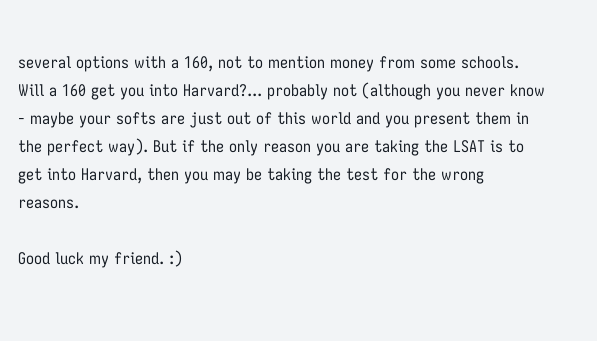several options with a 160, not to mention money from some schools. Will a 160 get you into Harvard?... probably not (although you never know - maybe your softs are just out of this world and you present them in the perfect way). But if the only reason you are taking the LSAT is to get into Harvard, then you may be taking the test for the wrong reasons.

Good luck my friend. :)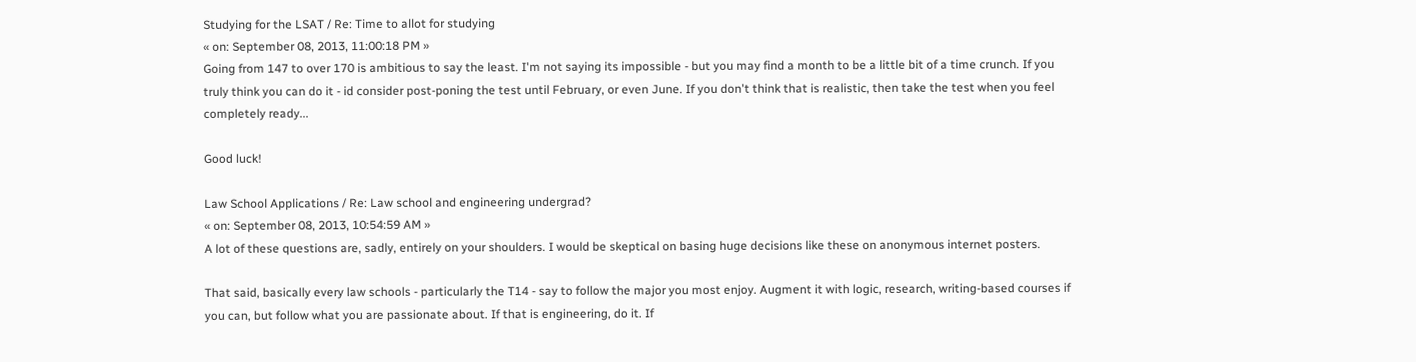Studying for the LSAT / Re: Time to allot for studying
« on: September 08, 2013, 11:00:18 PM »
Going from 147 to over 170 is ambitious to say the least. I'm not saying its impossible - but you may find a month to be a little bit of a time crunch. If you truly think you can do it - id consider post-poning the test until February, or even June. If you don't think that is realistic, then take the test when you feel completely ready...

Good luck!

Law School Applications / Re: Law school and engineering undergrad?
« on: September 08, 2013, 10:54:59 AM »
A lot of these questions are, sadly, entirely on your shoulders. I would be skeptical on basing huge decisions like these on anonymous internet posters.

That said, basically every law schools - particularly the T14 - say to follow the major you most enjoy. Augment it with logic, research, writing-based courses if you can, but follow what you are passionate about. If that is engineering, do it. If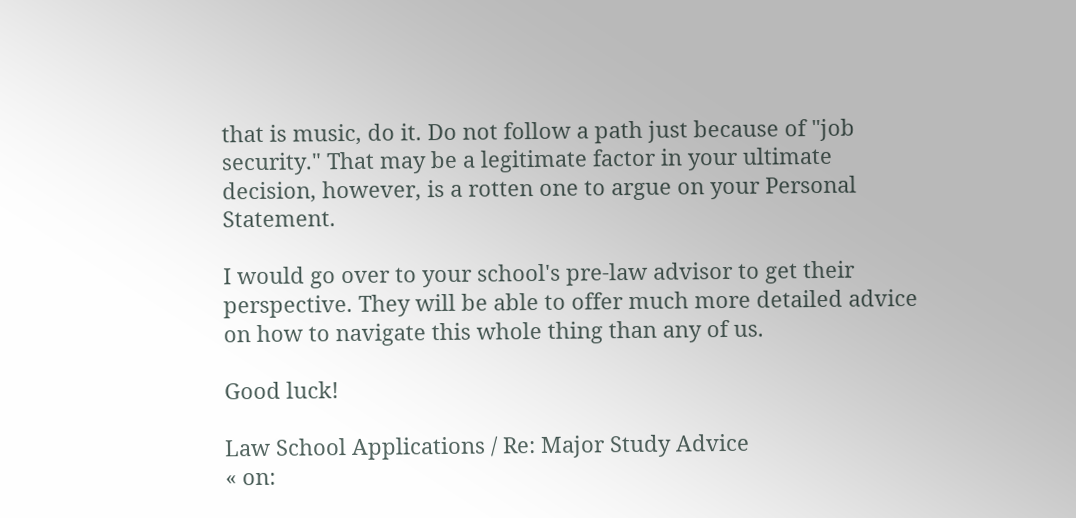that is music, do it. Do not follow a path just because of "job security." That may be a legitimate factor in your ultimate decision, however, is a rotten one to argue on your Personal Statement.

I would go over to your school's pre-law advisor to get their perspective. They will be able to offer much more detailed advice on how to navigate this whole thing than any of us.

Good luck!

Law School Applications / Re: Major Study Advice
« on: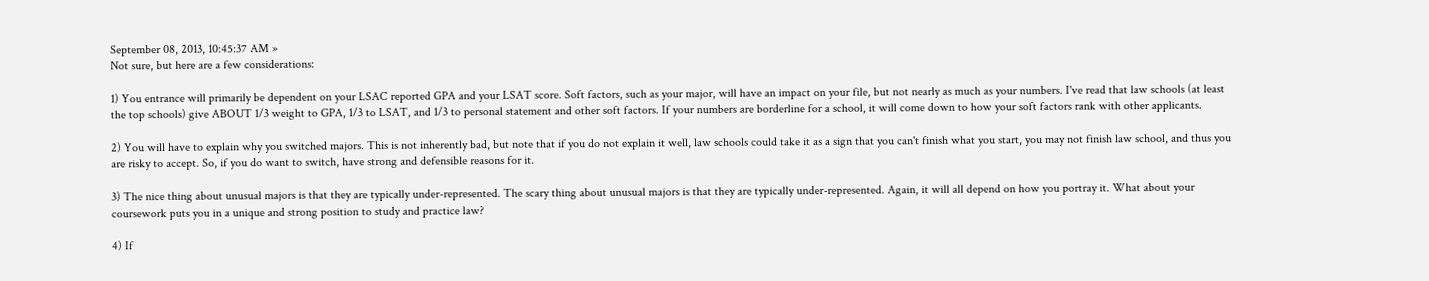September 08, 2013, 10:45:37 AM »
Not sure, but here are a few considerations:

1) You entrance will primarily be dependent on your LSAC reported GPA and your LSAT score. Soft factors, such as your major, will have an impact on your file, but not nearly as much as your numbers. I've read that law schools (at least the top schools) give ABOUT 1/3 weight to GPA, 1/3 to LSAT, and 1/3 to personal statement and other soft factors. If your numbers are borderline for a school, it will come down to how your soft factors rank with other applicants.

2) You will have to explain why you switched majors. This is not inherently bad, but note that if you do not explain it well, law schools could take it as a sign that you can't finish what you start, you may not finish law school, and thus you are risky to accept. So, if you do want to switch, have strong and defensible reasons for it.

3) The nice thing about unusual majors is that they are typically under-represented. The scary thing about unusual majors is that they are typically under-represented. Again, it will all depend on how you portray it. What about your coursework puts you in a unique and strong position to study and practice law?

4) If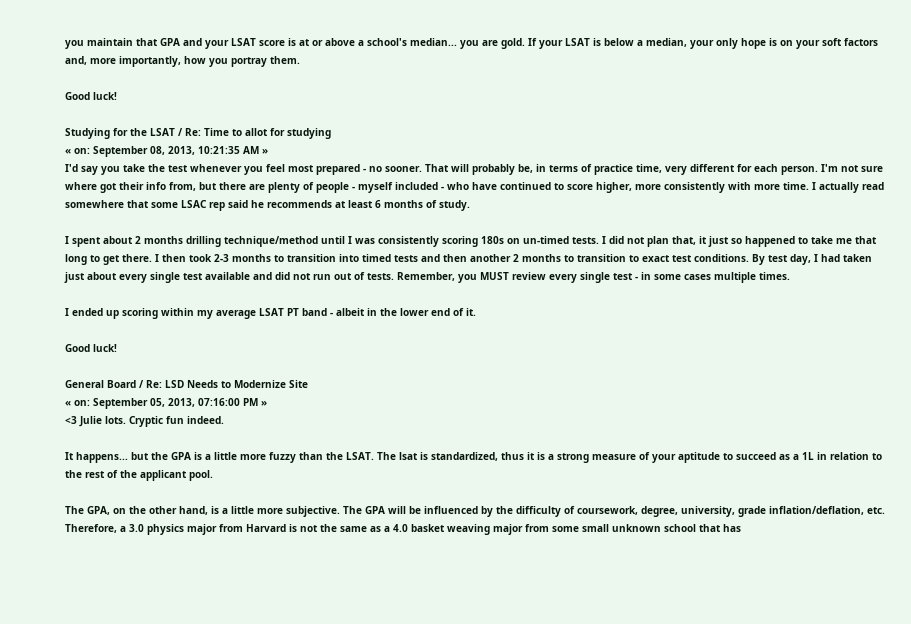you maintain that GPA and your LSAT score is at or above a school's median... you are gold. If your LSAT is below a median, your only hope is on your soft factors and, more importantly, how you portray them.

Good luck!

Studying for the LSAT / Re: Time to allot for studying
« on: September 08, 2013, 10:21:35 AM »
I'd say you take the test whenever you feel most prepared - no sooner. That will probably be, in terms of practice time, very different for each person. I'm not sure where got their info from, but there are plenty of people - myself included - who have continued to score higher, more consistently with more time. I actually read somewhere that some LSAC rep said he recommends at least 6 months of study.

I spent about 2 months drilling technique/method until I was consistently scoring 180s on un-timed tests. I did not plan that, it just so happened to take me that long to get there. I then took 2-3 months to transition into timed tests and then another 2 months to transition to exact test conditions. By test day, I had taken just about every single test available and did not run out of tests. Remember, you MUST review every single test - in some cases multiple times.

I ended up scoring within my average LSAT PT band - albeit in the lower end of it.

Good luck!

General Board / Re: LSD Needs to Modernize Site
« on: September 05, 2013, 07:16:00 PM »
<3 Julie lots. Cryptic fun indeed.

It happens... but the GPA is a little more fuzzy than the LSAT. The lsat is standardized, thus it is a strong measure of your aptitude to succeed as a 1L in relation to the rest of the applicant pool.

The GPA, on the other hand, is a little more subjective. The GPA will be influenced by the difficulty of coursework, degree, university, grade inflation/deflation, etc.  Therefore, a 3.0 physics major from Harvard is not the same as a 4.0 basket weaving major from some small unknown school that has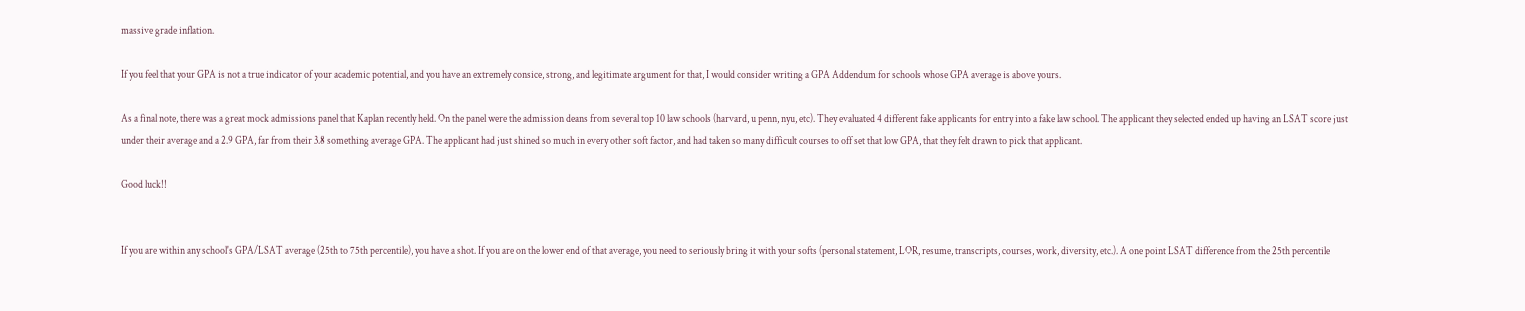massive grade inflation.

If you feel that your GPA is not a true indicator of your academic potential, and you have an extremely consice, strong, and legitimate argument for that, I would consider writing a GPA Addendum for schools whose GPA average is above yours.

As a final note, there was a great mock admissions panel that Kaplan recently held. On the panel were the admission deans from several top 10 law schools (harvard, u penn, nyu, etc). They evaluated 4 different fake applicants for entry into a fake law school. The applicant they selected ended up having an LSAT score just under their average and a 2.9 GPA, far from their 3.8 something average GPA. The applicant had just shined so much in every other soft factor, and had taken so many difficult courses to off set that low GPA, that they felt drawn to pick that applicant.

Good luck!!


If you are within any school's GPA/LSAT average (25th to 75th percentile), you have a shot. If you are on the lower end of that average, you need to seriously bring it with your softs (personal statement, LOR, resume, transcripts, courses, work, diversity, etc.). A one point LSAT difference from the 25th percentile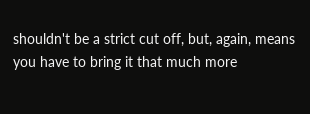shouldn't be a strict cut off, but, again, means you have to bring it that much more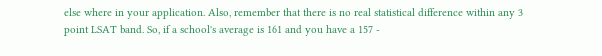else where in your application. Also, remember that there is no real statistical difference within any 3 point LSAT band. So, if a school's average is 161 and you have a 157 -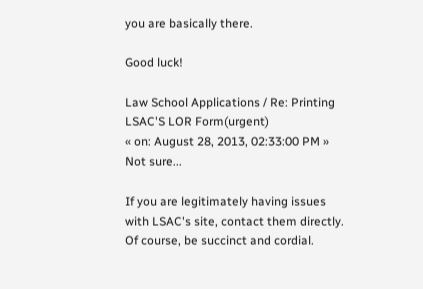you are basically there.

Good luck!

Law School Applications / Re: Printing LSAC'S LOR Form(urgent)
« on: August 28, 2013, 02:33:00 PM »
Not sure...

If you are legitimately having issues with LSAC's site, contact them directly. Of course, be succinct and cordial.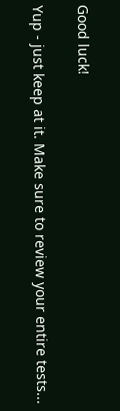Good luck!

Yup - just keep at it. Make sure to review your entire tests...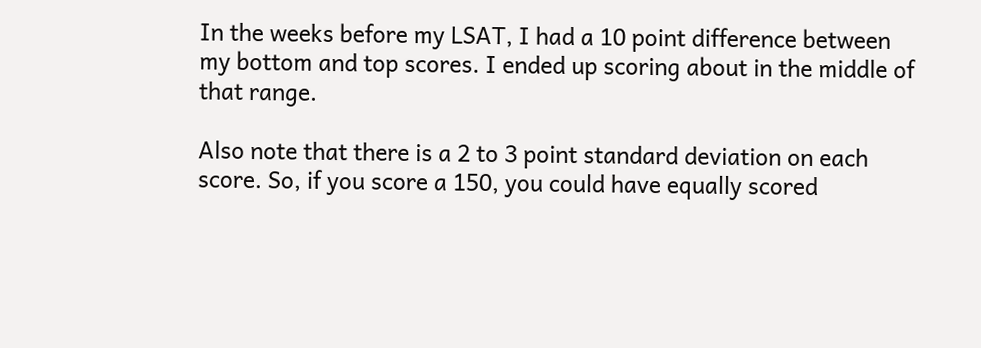In the weeks before my LSAT, I had a 10 point difference between my bottom and top scores. I ended up scoring about in the middle of that range.

Also note that there is a 2 to 3 point standard deviation on each score. So, if you score a 150, you could have equally scored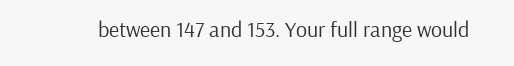between 147 and 153. Your full range would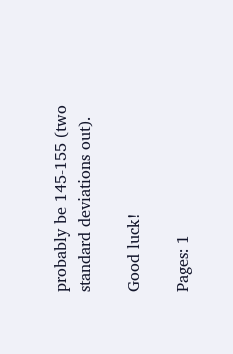probably be 145-155 (two standard deviations out).

Good luck!

Pages: 1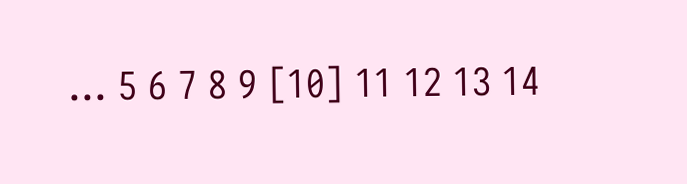... 5 6 7 8 9 [10] 11 12 13 14